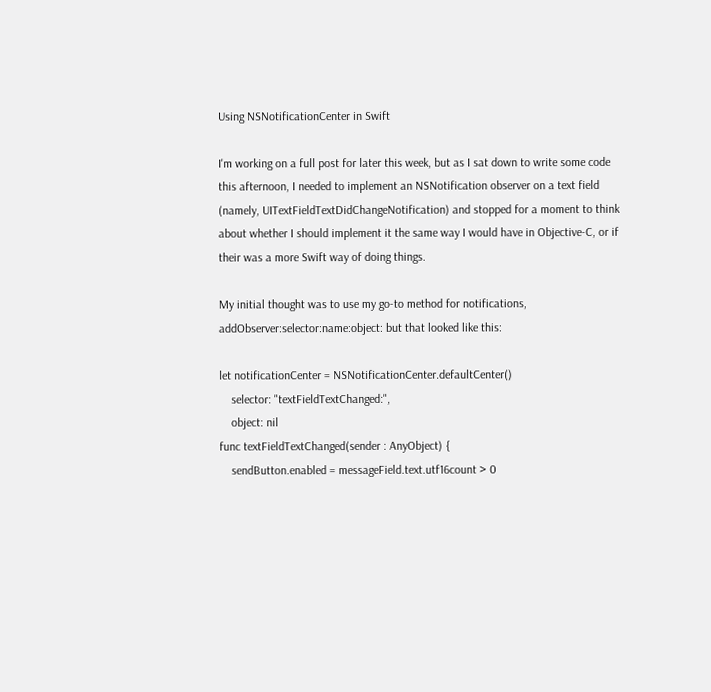Using NSNotificationCenter in Swift

I'm working on a full post for later this week, but as I sat down to write some code this afternoon, I needed to implement an NSNotification observer on a text field (namely, UITextFieldTextDidChangeNotification) and stopped for a moment to think about whether I should implement it the same way I would have in Objective-C, or if their was a more Swift way of doing things.

My initial thought was to use my go-to method for notifications, addObserver:selector:name:object: but that looked like this:

let notificationCenter = NSNotificationCenter.defaultCenter()
    selector: "textFieldTextChanged:",
    object: nil
func textFieldTextChanged(sender : AnyObject) {
    sendButton.enabled = messageField.text.utf16count > 0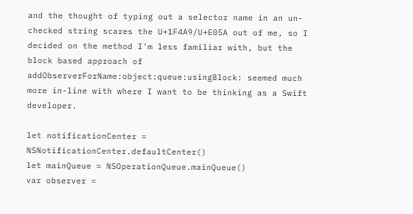and the thought of typing out a selector name in an un-checked string scares the U+1F4A9/U+E05A out of me, so I decided on the method I'm less familiar with, but the block based approach of addObserverForName:object:queue:usingBlock: seemed much more in-line with where I want to be thinking as a Swift developer.

let notificationCenter = NSNotificationCenter.defaultCenter()
let mainQueue = NSOperationQueue.mainQueue()
var observer =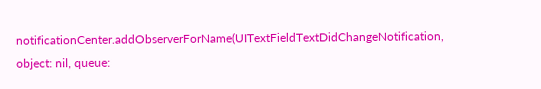notificationCenter.addObserverForName(UITextFieldTextDidChangeNotification, object: nil, queue: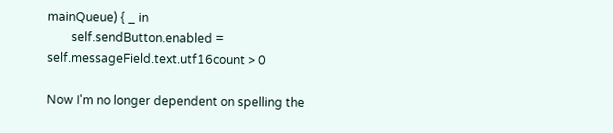mainQueue) { _ in
        self.sendButton.enabled = self.messageField.text.utf16count > 0

Now I'm no longer dependent on spelling the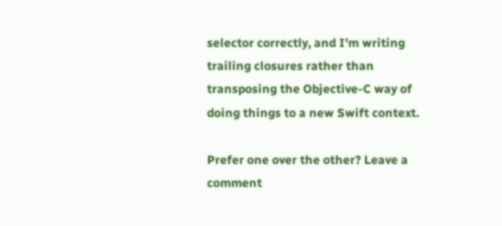selector correctly, and I'm writing trailing closures rather than transposing the Objective-C way of doing things to a new Swift context.

Prefer one over the other? Leave a comment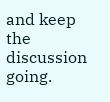and keep the discussion going.